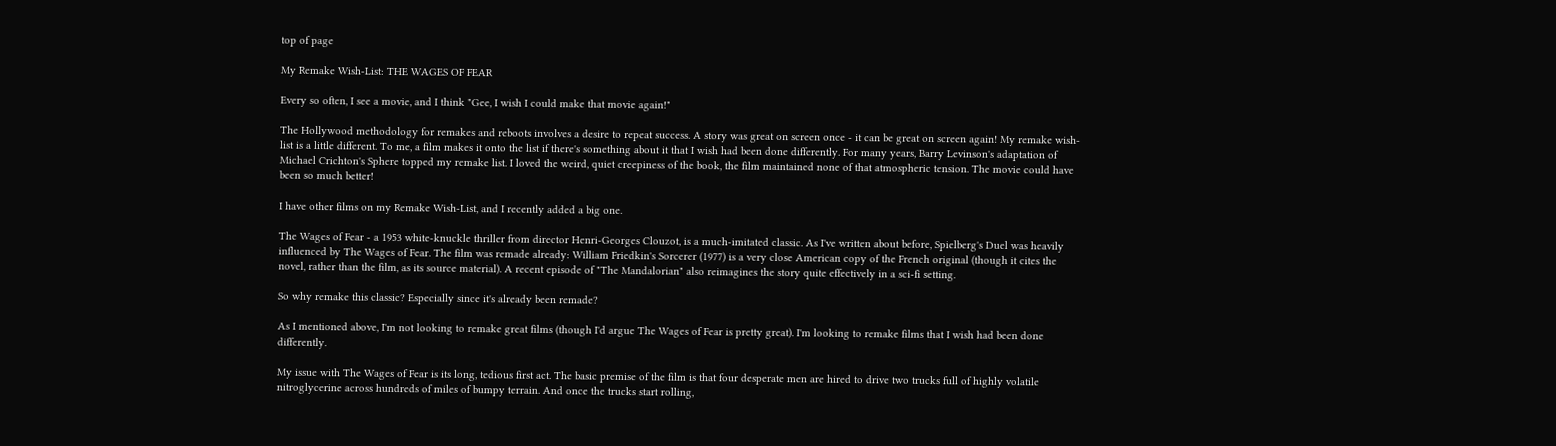top of page

My Remake Wish-List: THE WAGES OF FEAR

Every so often, I see a movie, and I think "Gee, I wish I could make that movie again!"

The Hollywood methodology for remakes and reboots involves a desire to repeat success. A story was great on screen once - it can be great on screen again! My remake wish-list is a little different. To me, a film makes it onto the list if there's something about it that I wish had been done differently. For many years, Barry Levinson's adaptation of Michael Crichton's Sphere topped my remake list. I loved the weird, quiet creepiness of the book, the film maintained none of that atmospheric tension. The movie could have been so much better!

I have other films on my Remake Wish-List, and I recently added a big one.

The Wages of Fear - a 1953 white-knuckle thriller from director Henri-Georges Clouzot, is a much-imitated classic. As I've written about before, Spielberg's Duel was heavily influenced by The Wages of Fear. The film was remade already: William Friedkin's Sorcerer (1977) is a very close American copy of the French original (though it cites the novel, rather than the film, as its source material). A recent episode of "The Mandalorian" also reimagines the story quite effectively in a sci-fi setting.

So why remake this classic? Especially since it's already been remade?

As I mentioned above, I'm not looking to remake great films (though I'd argue The Wages of Fear is pretty great). I'm looking to remake films that I wish had been done differently.

My issue with The Wages of Fear is its long, tedious first act. The basic premise of the film is that four desperate men are hired to drive two trucks full of highly volatile nitroglycerine across hundreds of miles of bumpy terrain. And once the trucks start rolling,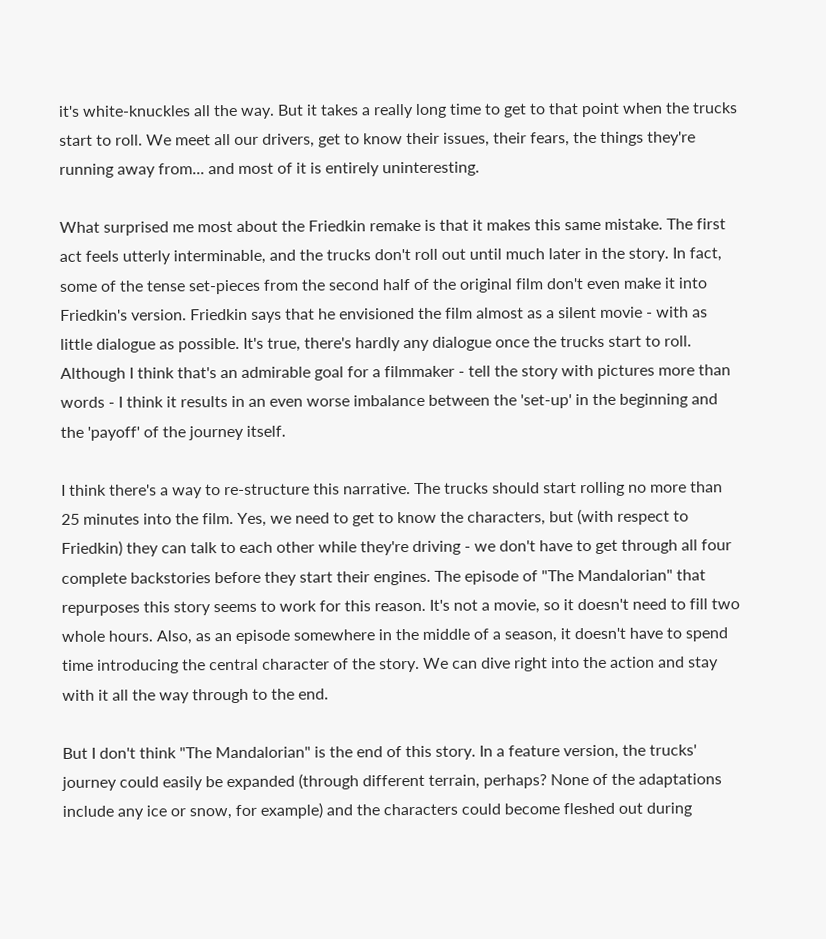it's white-knuckles all the way. But it takes a really long time to get to that point when the trucks start to roll. We meet all our drivers, get to know their issues, their fears, the things they're running away from... and most of it is entirely uninteresting.

What surprised me most about the Friedkin remake is that it makes this same mistake. The first act feels utterly interminable, and the trucks don't roll out until much later in the story. In fact, some of the tense set-pieces from the second half of the original film don't even make it into Friedkin's version. Friedkin says that he envisioned the film almost as a silent movie - with as little dialogue as possible. It's true, there's hardly any dialogue once the trucks start to roll. Although I think that's an admirable goal for a filmmaker - tell the story with pictures more than words - I think it results in an even worse imbalance between the 'set-up' in the beginning and the 'payoff' of the journey itself.

I think there's a way to re-structure this narrative. The trucks should start rolling no more than 25 minutes into the film. Yes, we need to get to know the characters, but (with respect to Friedkin) they can talk to each other while they're driving - we don't have to get through all four complete backstories before they start their engines. The episode of "The Mandalorian" that repurposes this story seems to work for this reason. It's not a movie, so it doesn't need to fill two whole hours. Also, as an episode somewhere in the middle of a season, it doesn't have to spend time introducing the central character of the story. We can dive right into the action and stay with it all the way through to the end.

But I don't think "The Mandalorian" is the end of this story. In a feature version, the trucks' journey could easily be expanded (through different terrain, perhaps? None of the adaptations include any ice or snow, for example) and the characters could become fleshed out during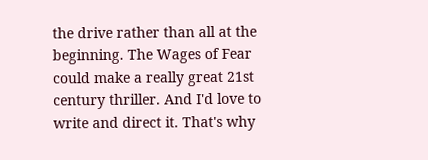the drive rather than all at the beginning. The Wages of Fear could make a really great 21st century thriller. And I'd love to write and direct it. That's why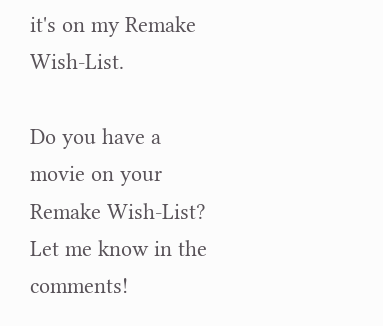it's on my Remake Wish-List.

Do you have a movie on your Remake Wish-List? Let me know in the comments!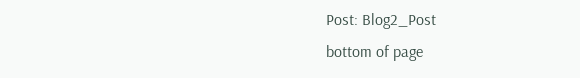Post: Blog2_Post
bottom of page